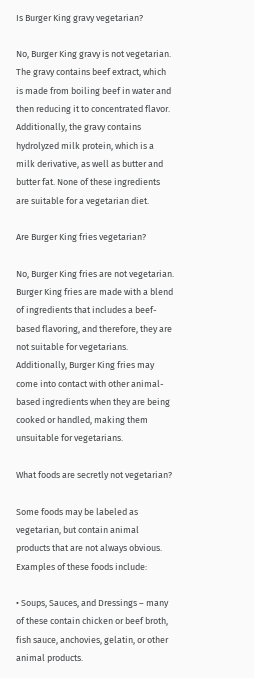Is Burger King gravy vegetarian?

No, Burger King gravy is not vegetarian. The gravy contains beef extract, which is made from boiling beef in water and then reducing it to concentrated flavor. Additionally, the gravy contains hydrolyzed milk protein, which is a milk derivative, as well as butter and butter fat. None of these ingredients are suitable for a vegetarian diet.

Are Burger King fries vegetarian?

No, Burger King fries are not vegetarian. Burger King fries are made with a blend of ingredients that includes a beef-based flavoring, and therefore, they are not suitable for vegetarians. Additionally, Burger King fries may come into contact with other animal-based ingredients when they are being cooked or handled, making them unsuitable for vegetarians.

What foods are secretly not vegetarian?

Some foods may be labeled as vegetarian, but contain animal products that are not always obvious. Examples of these foods include:

• Soups, Sauces, and Dressings – many of these contain chicken or beef broth, fish sauce, anchovies, gelatin, or other animal products.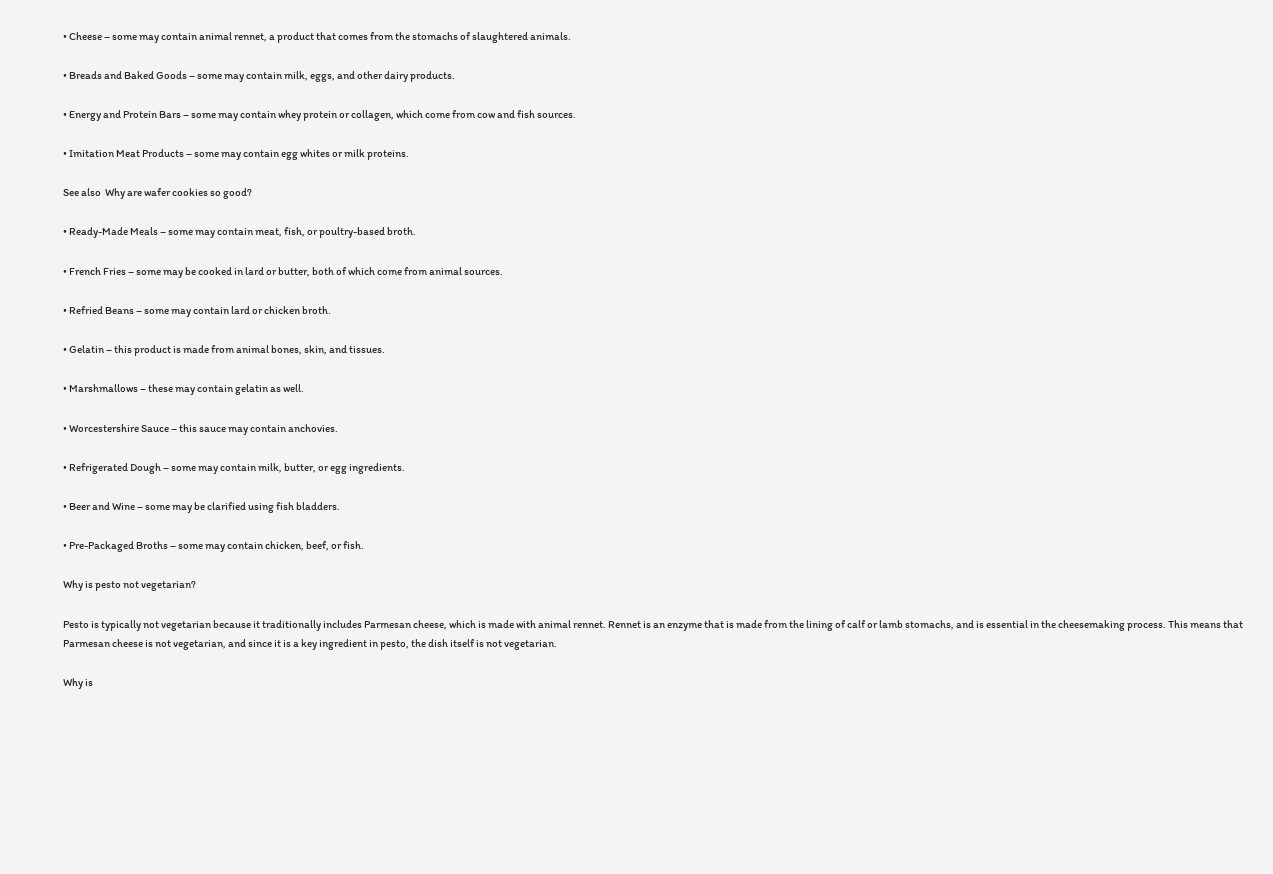• Cheese – some may contain animal rennet, a product that comes from the stomachs of slaughtered animals.

• Breads and Baked Goods – some may contain milk, eggs, and other dairy products.

• Energy and Protein Bars – some may contain whey protein or collagen, which come from cow and fish sources.

• Imitation Meat Products – some may contain egg whites or milk proteins.

See also  Why are wafer cookies so good?

• Ready-Made Meals – some may contain meat, fish, or poultry-based broth.

• French Fries – some may be cooked in lard or butter, both of which come from animal sources.

• Refried Beans – some may contain lard or chicken broth.

• Gelatin – this product is made from animal bones, skin, and tissues.

• Marshmallows – these may contain gelatin as well.

• Worcestershire Sauce – this sauce may contain anchovies.

• Refrigerated Dough – some may contain milk, butter, or egg ingredients.

• Beer and Wine – some may be clarified using fish bladders.

• Pre-Packaged Broths – some may contain chicken, beef, or fish.

Why is pesto not vegetarian?

Pesto is typically not vegetarian because it traditionally includes Parmesan cheese, which is made with animal rennet. Rennet is an enzyme that is made from the lining of calf or lamb stomachs, and is essential in the cheesemaking process. This means that Parmesan cheese is not vegetarian, and since it is a key ingredient in pesto, the dish itself is not vegetarian.

Why is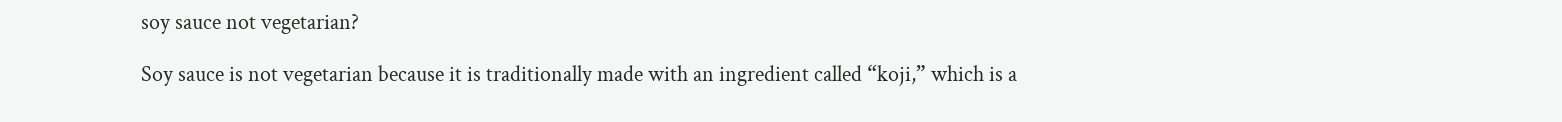soy sauce not vegetarian?

Soy sauce is not vegetarian because it is traditionally made with an ingredient called “koji,” which is a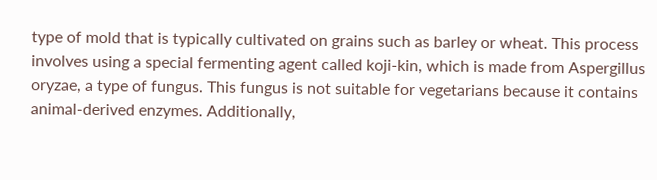type of mold that is typically cultivated on grains such as barley or wheat. This process involves using a special fermenting agent called koji-kin, which is made from Aspergillus oryzae, a type of fungus. This fungus is not suitable for vegetarians because it contains animal-derived enzymes. Additionally,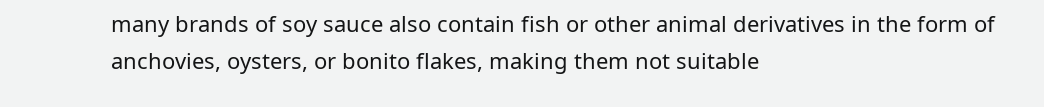many brands of soy sauce also contain fish or other animal derivatives in the form of anchovies, oysters, or bonito flakes, making them not suitable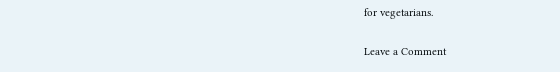for vegetarians.

Leave a Comment